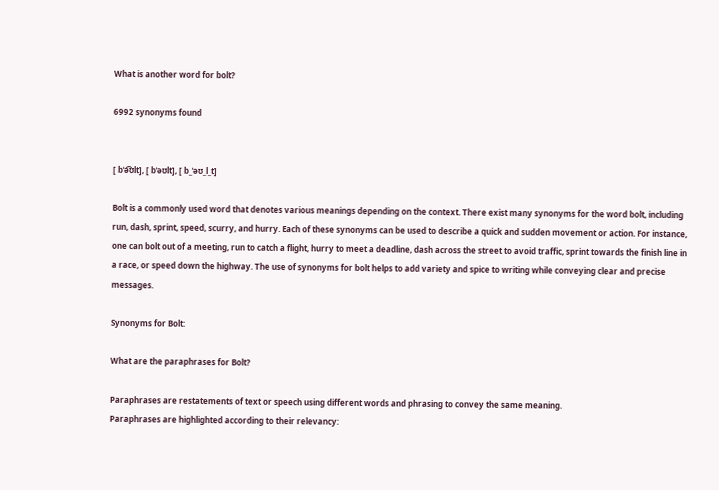What is another word for bolt?

6992 synonyms found


[ bˈə͡ʊlt], [ bˈəʊlt], [ b_ˈəʊ_l_t]

Bolt is a commonly used word that denotes various meanings depending on the context. There exist many synonyms for the word bolt, including run, dash, sprint, speed, scurry, and hurry. Each of these synonyms can be used to describe a quick and sudden movement or action. For instance, one can bolt out of a meeting, run to catch a flight, hurry to meet a deadline, dash across the street to avoid traffic, sprint towards the finish line in a race, or speed down the highway. The use of synonyms for bolt helps to add variety and spice to writing while conveying clear and precise messages.

Synonyms for Bolt:

What are the paraphrases for Bolt?

Paraphrases are restatements of text or speech using different words and phrasing to convey the same meaning.
Paraphrases are highlighted according to their relevancy: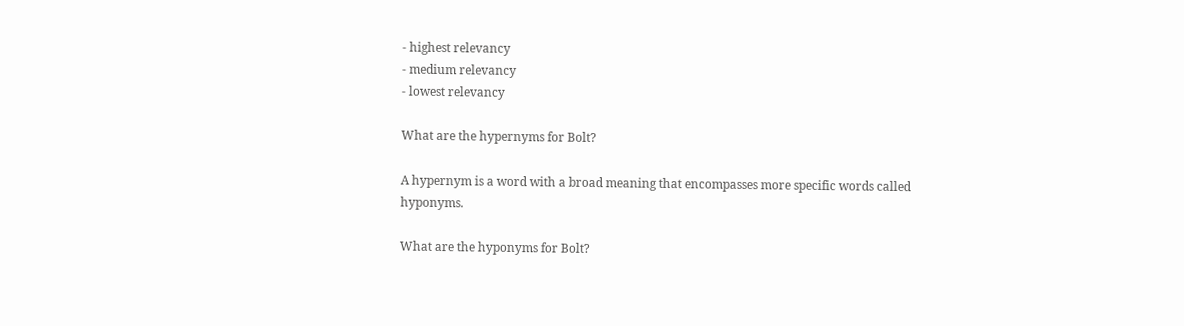- highest relevancy
- medium relevancy
- lowest relevancy

What are the hypernyms for Bolt?

A hypernym is a word with a broad meaning that encompasses more specific words called hyponyms.

What are the hyponyms for Bolt?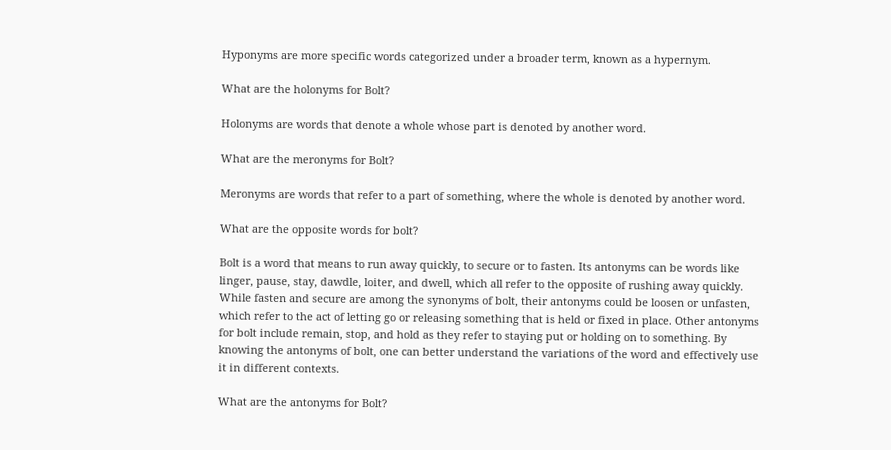Hyponyms are more specific words categorized under a broader term, known as a hypernym.

What are the holonyms for Bolt?

Holonyms are words that denote a whole whose part is denoted by another word.

What are the meronyms for Bolt?

Meronyms are words that refer to a part of something, where the whole is denoted by another word.

What are the opposite words for bolt?

Bolt is a word that means to run away quickly, to secure or to fasten. Its antonyms can be words like linger, pause, stay, dawdle, loiter, and dwell, which all refer to the opposite of rushing away quickly. While fasten and secure are among the synonyms of bolt, their antonyms could be loosen or unfasten, which refer to the act of letting go or releasing something that is held or fixed in place. Other antonyms for bolt include remain, stop, and hold as they refer to staying put or holding on to something. By knowing the antonyms of bolt, one can better understand the variations of the word and effectively use it in different contexts.

What are the antonyms for Bolt?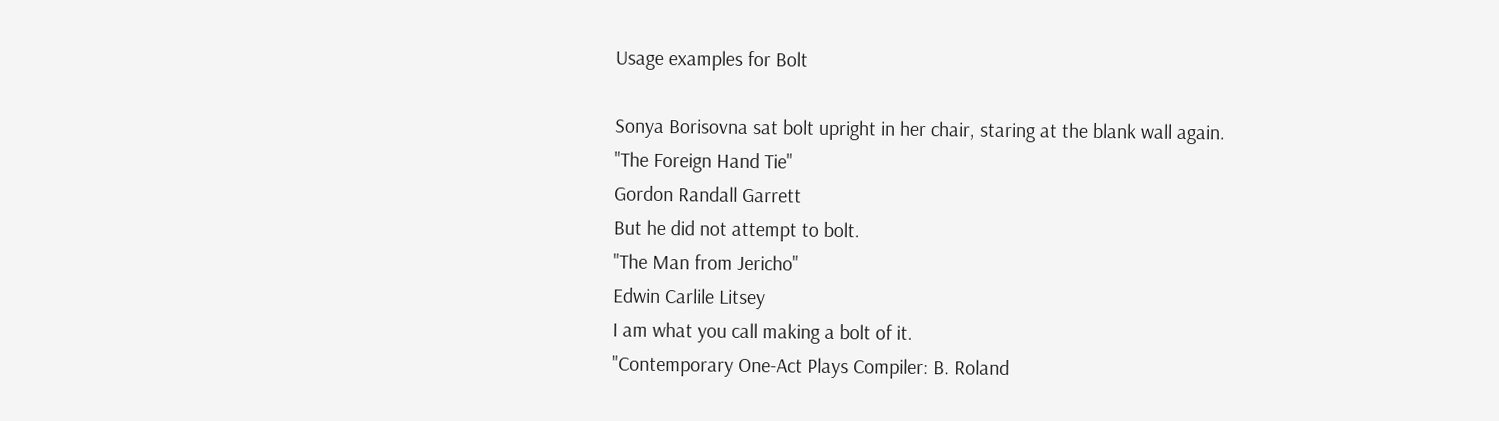Usage examples for Bolt

Sonya Borisovna sat bolt upright in her chair, staring at the blank wall again.
"The Foreign Hand Tie"
Gordon Randall Garrett
But he did not attempt to bolt.
"The Man from Jericho"
Edwin Carlile Litsey
I am what you call making a bolt of it.
"Contemporary One-Act Plays Compiler: B. Roland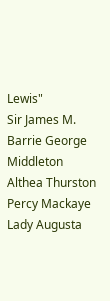Lewis"
Sir James M. Barrie George Middleton Althea Thurston Percy Mackaye Lady Augusta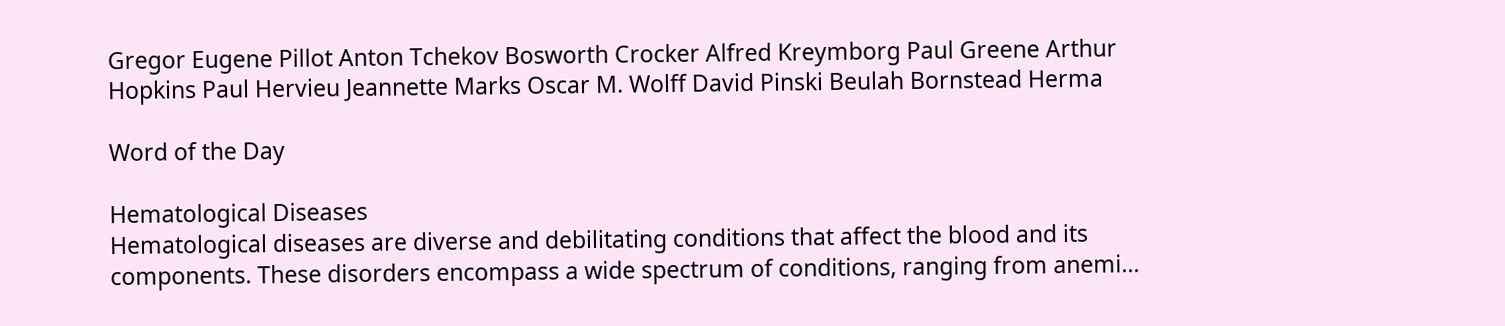Gregor Eugene Pillot Anton Tchekov Bosworth Crocker Alfred Kreymborg Paul Greene Arthur Hopkins Paul Hervieu Jeannette Marks Oscar M. Wolff David Pinski Beulah Bornstead Herma

Word of the Day

Hematological Diseases
Hematological diseases are diverse and debilitating conditions that affect the blood and its components. These disorders encompass a wide spectrum of conditions, ranging from anemi...